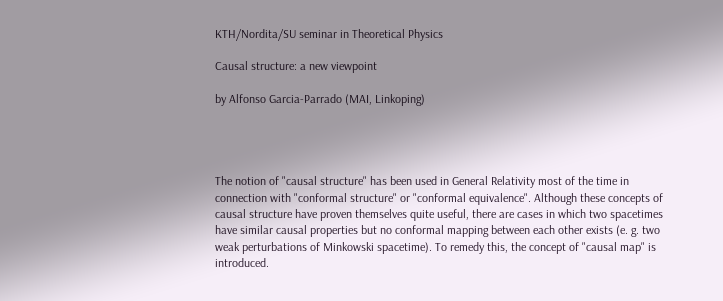KTH/Nordita/SU seminar in Theoretical Physics

Causal structure: a new viewpoint

by Alfonso Garcia-Parrado (MAI, Linkoping)




The notion of "causal structure" has been used in General Relativity most of the time in connection with "conformal structure" or "conformal equivalence". Although these concepts of causal structure have proven themselves quite useful, there are cases in which two spacetimes have similar causal properties but no conformal mapping between each other exists (e. g. two weak perturbations of Minkowski spacetime). To remedy this, the concept of "causal map" is introduced.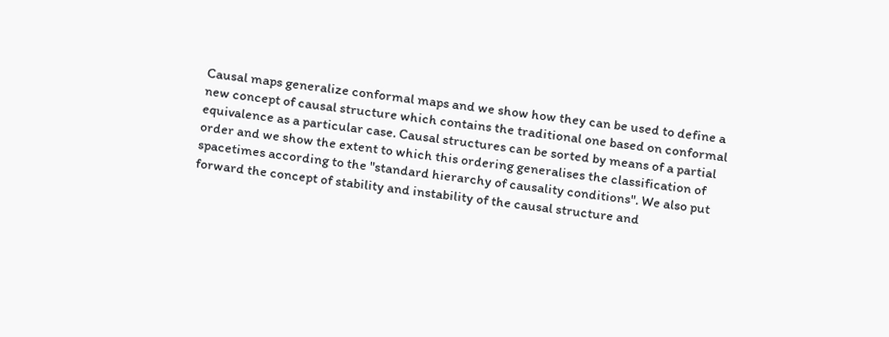Causal maps generalize conformal maps and we show how they can be used to define a new concept of causal structure which contains the traditional one based on conformal equivalence as a particular case. Causal structures can be sorted by means of a partial order and we show the extent to which this ordering generalises the classification of spacetimes according to the "standard hierarchy of causality conditions". We also put forward the concept of stability and instability of the causal structure and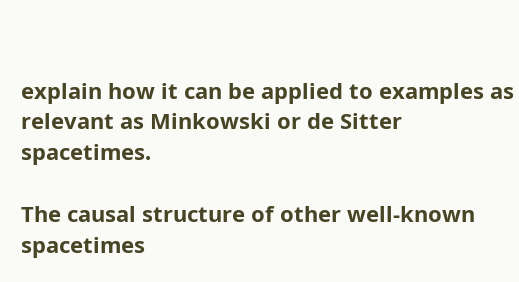explain how it can be applied to examples as relevant as Minkowski or de Sitter spacetimes.

The causal structure of other well-known spacetimes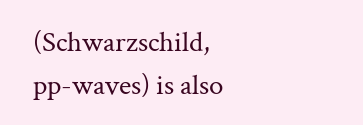(Schwarzschild, pp-waves) is also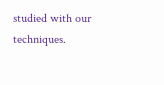studied with our techniques.